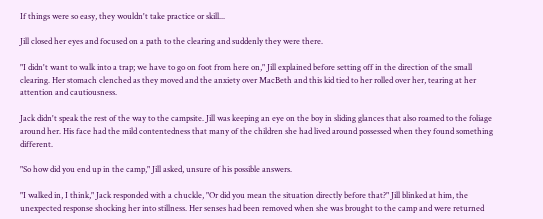If things were so easy, they wouldn't take practice or skill...

Jill closed her eyes and focused on a path to the clearing and suddenly they were there.

"I didn't want to walk into a trap; we have to go on foot from here on," Jill explained before setting off in the direction of the small clearing. Her stomach clenched as they moved and the anxiety over MacBeth and this kid tied to her rolled over her, tearing at her attention and cautiousness.

Jack didn't speak the rest of the way to the campsite. Jill was keeping an eye on the boy in sliding glances that also roamed to the foliage around her. His face had the mild contentedness that many of the children she had lived around possessed when they found something different.

"So how did you end up in the camp," Jill asked, unsure of his possible answers.

"I walked in, I think," Jack responded with a chuckle, "Or did you mean the situation directly before that?" Jill blinked at him, the unexpected response shocking her into stillness. Her senses had been removed when she was brought to the camp and were returned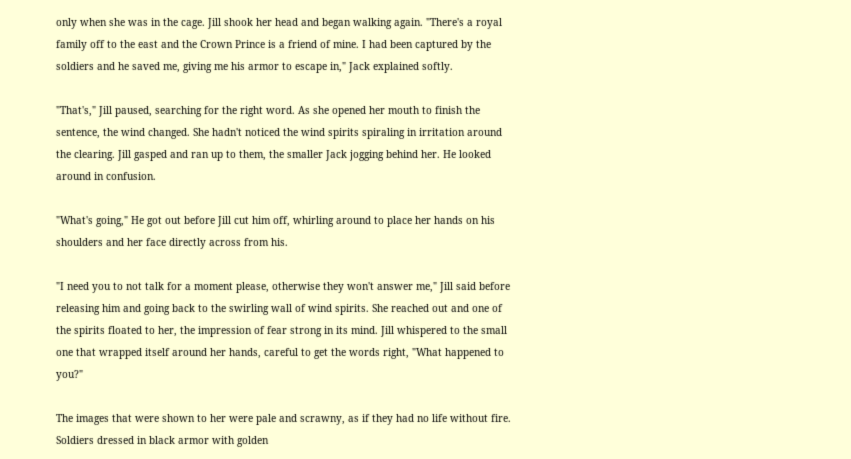only when she was in the cage. Jill shook her head and began walking again. "There's a royal family off to the east and the Crown Prince is a friend of mine. I had been captured by the soldiers and he saved me, giving me his armor to escape in," Jack explained softly.

"That's," Jill paused, searching for the right word. As she opened her mouth to finish the sentence, the wind changed. She hadn't noticed the wind spirits spiraling in irritation around the clearing. Jill gasped and ran up to them, the smaller Jack jogging behind her. He looked around in confusion.

"What's going," He got out before Jill cut him off, whirling around to place her hands on his shoulders and her face directly across from his.

"I need you to not talk for a moment please, otherwise they won't answer me," Jill said before releasing him and going back to the swirling wall of wind spirits. She reached out and one of the spirits floated to her, the impression of fear strong in its mind. Jill whispered to the small one that wrapped itself around her hands, careful to get the words right, "What happened to you?"

The images that were shown to her were pale and scrawny, as if they had no life without fire. Soldiers dressed in black armor with golden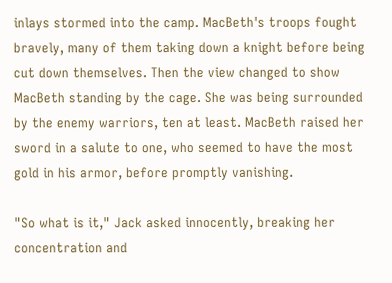inlays stormed into the camp. MacBeth's troops fought bravely, many of them taking down a knight before being cut down themselves. Then the view changed to show MacBeth standing by the cage. She was being surrounded by the enemy warriors, ten at least. MacBeth raised her sword in a salute to one, who seemed to have the most gold in his armor, before promptly vanishing.

"So what is it," Jack asked innocently, breaking her concentration and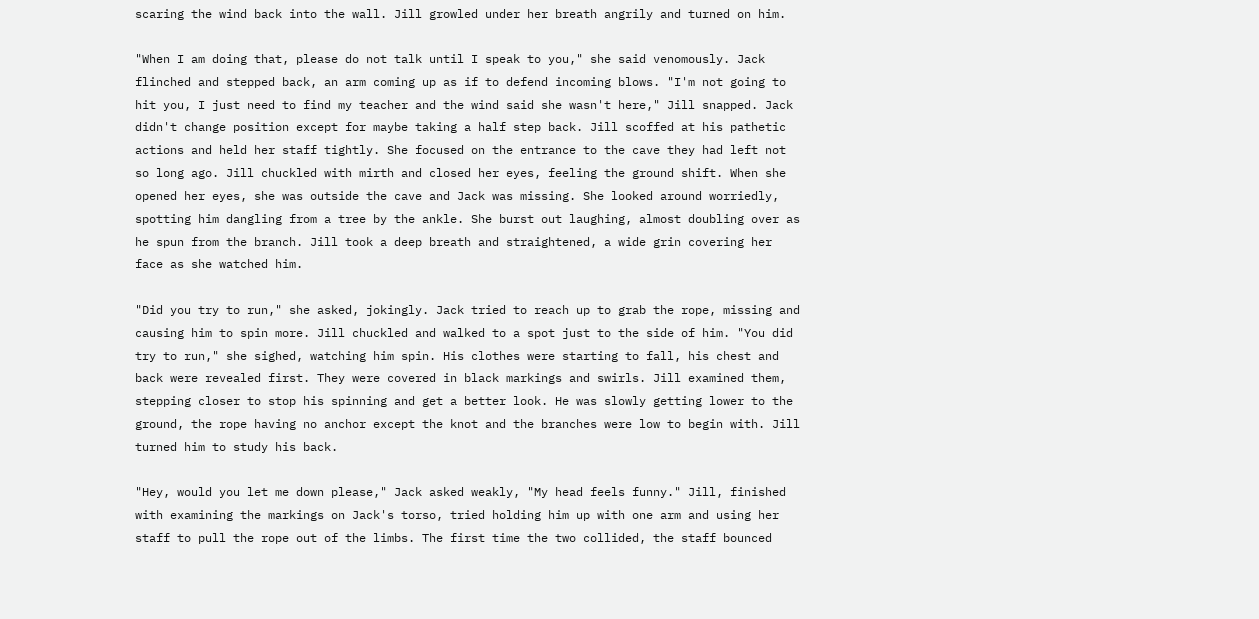scaring the wind back into the wall. Jill growled under her breath angrily and turned on him.

"When I am doing that, please do not talk until I speak to you," she said venomously. Jack flinched and stepped back, an arm coming up as if to defend incoming blows. "I'm not going to hit you, I just need to find my teacher and the wind said she wasn't here," Jill snapped. Jack didn't change position except for maybe taking a half step back. Jill scoffed at his pathetic actions and held her staff tightly. She focused on the entrance to the cave they had left not so long ago. Jill chuckled with mirth and closed her eyes, feeling the ground shift. When she opened her eyes, she was outside the cave and Jack was missing. She looked around worriedly, spotting him dangling from a tree by the ankle. She burst out laughing, almost doubling over as he spun from the branch. Jill took a deep breath and straightened, a wide grin covering her face as she watched him.

"Did you try to run," she asked, jokingly. Jack tried to reach up to grab the rope, missing and causing him to spin more. Jill chuckled and walked to a spot just to the side of him. "You did try to run," she sighed, watching him spin. His clothes were starting to fall, his chest and back were revealed first. They were covered in black markings and swirls. Jill examined them, stepping closer to stop his spinning and get a better look. He was slowly getting lower to the ground, the rope having no anchor except the knot and the branches were low to begin with. Jill turned him to study his back.

"Hey, would you let me down please," Jack asked weakly, "My head feels funny." Jill, finished with examining the markings on Jack's torso, tried holding him up with one arm and using her staff to pull the rope out of the limbs. The first time the two collided, the staff bounced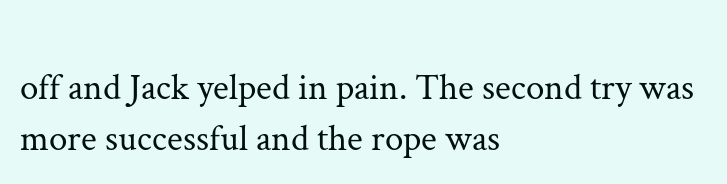off and Jack yelped in pain. The second try was more successful and the rope was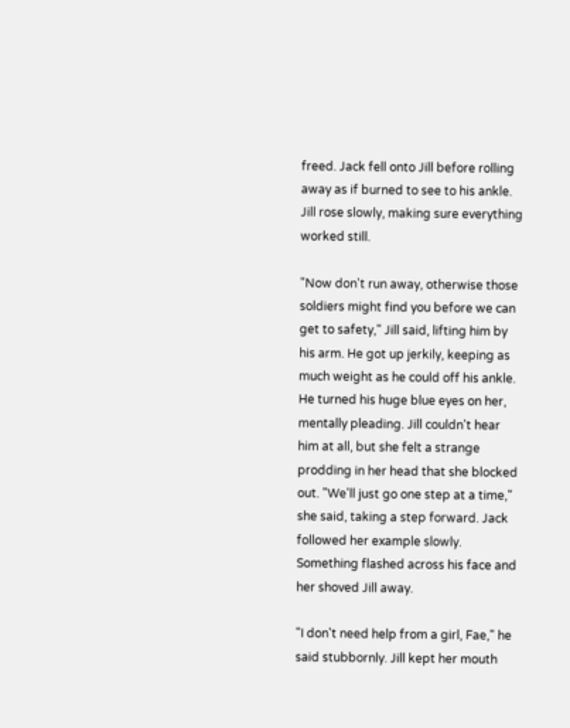freed. Jack fell onto Jill before rolling away as if burned to see to his ankle. Jill rose slowly, making sure everything worked still.

"Now don't run away, otherwise those soldiers might find you before we can get to safety," Jill said, lifting him by his arm. He got up jerkily, keeping as much weight as he could off his ankle. He turned his huge blue eyes on her, mentally pleading. Jill couldn't hear him at all, but she felt a strange prodding in her head that she blocked out. "We'll just go one step at a time," she said, taking a step forward. Jack followed her example slowly. Something flashed across his face and her shoved Jill away.

"I don't need help from a girl, Fae," he said stubbornly. Jill kept her mouth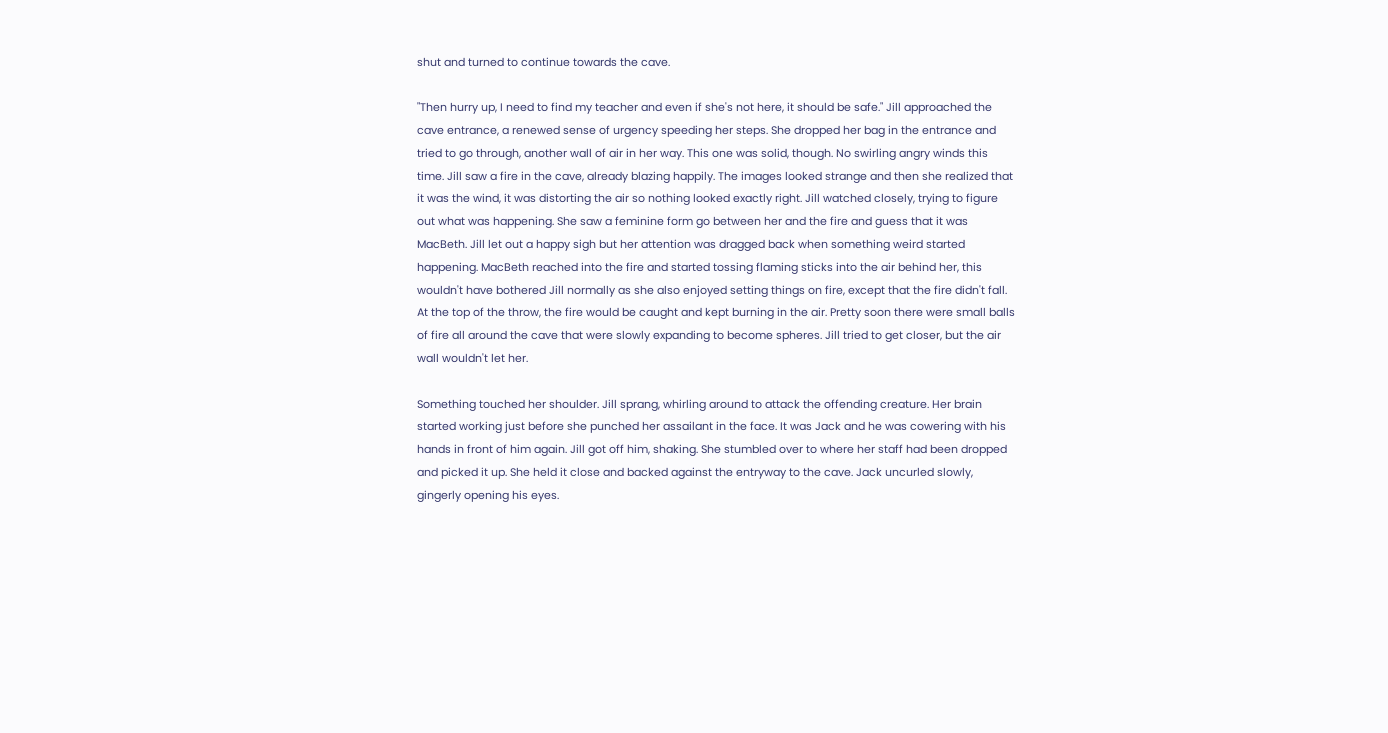shut and turned to continue towards the cave.

"Then hurry up, I need to find my teacher and even if she's not here, it should be safe." Jill approached the cave entrance, a renewed sense of urgency speeding her steps. She dropped her bag in the entrance and tried to go through, another wall of air in her way. This one was solid, though. No swirling angry winds this time. Jill saw a fire in the cave, already blazing happily. The images looked strange and then she realized that it was the wind, it was distorting the air so nothing looked exactly right. Jill watched closely, trying to figure out what was happening. She saw a feminine form go between her and the fire and guess that it was MacBeth. Jill let out a happy sigh but her attention was dragged back when something weird started happening. MacBeth reached into the fire and started tossing flaming sticks into the air behind her, this wouldn't have bothered Jill normally as she also enjoyed setting things on fire, except that the fire didn't fall. At the top of the throw, the fire would be caught and kept burning in the air. Pretty soon there were small balls of fire all around the cave that were slowly expanding to become spheres. Jill tried to get closer, but the air wall wouldn't let her.

Something touched her shoulder. Jill sprang, whirling around to attack the offending creature. Her brain started working just before she punched her assailant in the face. It was Jack and he was cowering with his hands in front of him again. Jill got off him, shaking. She stumbled over to where her staff had been dropped and picked it up. She held it close and backed against the entryway to the cave. Jack uncurled slowly, gingerly opening his eyes.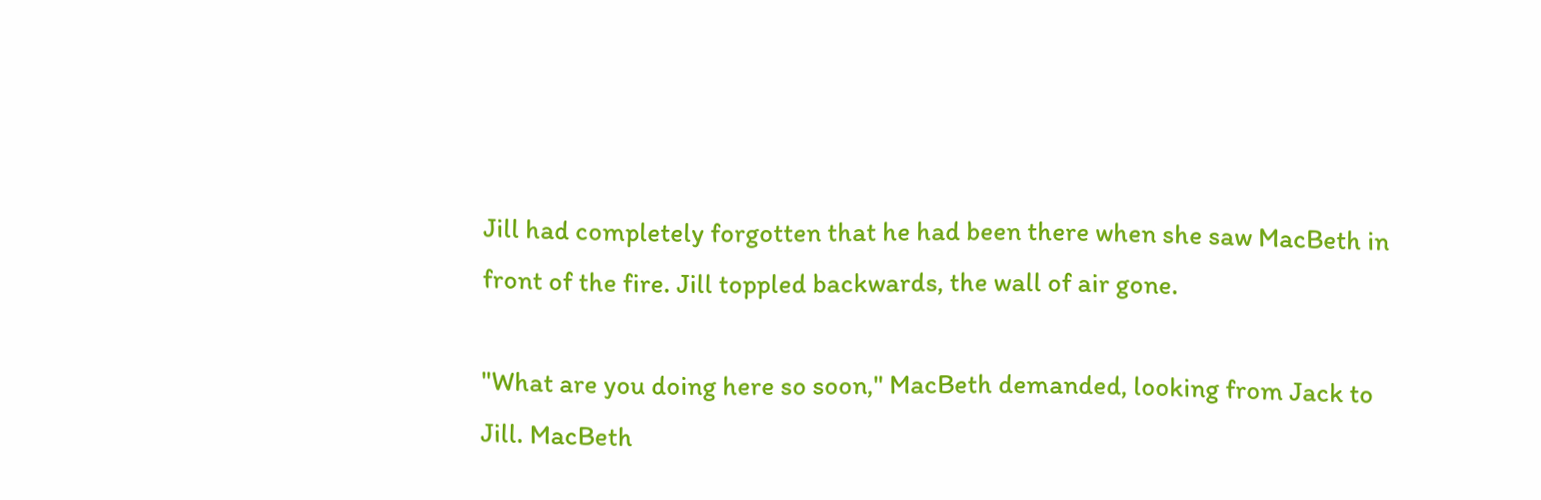Jill had completely forgotten that he had been there when she saw MacBeth in front of the fire. Jill toppled backwards, the wall of air gone.

"What are you doing here so soon," MacBeth demanded, looking from Jack to Jill. MacBeth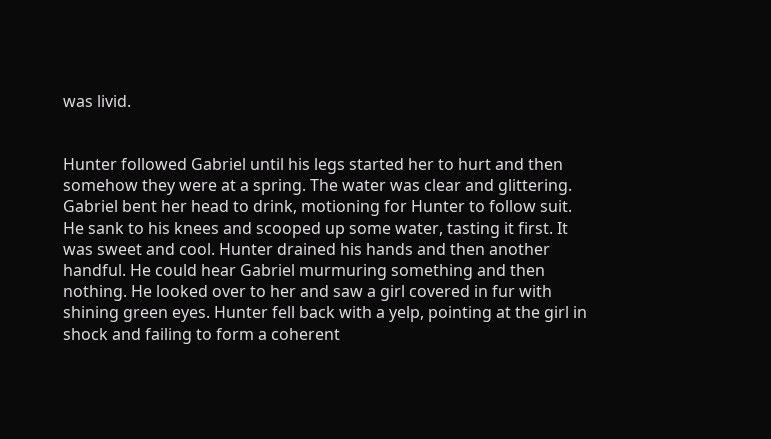was livid.


Hunter followed Gabriel until his legs started her to hurt and then somehow they were at a spring. The water was clear and glittering. Gabriel bent her head to drink, motioning for Hunter to follow suit. He sank to his knees and scooped up some water, tasting it first. It was sweet and cool. Hunter drained his hands and then another handful. He could hear Gabriel murmuring something and then nothing. He looked over to her and saw a girl covered in fur with shining green eyes. Hunter fell back with a yelp, pointing at the girl in shock and failing to form a coherent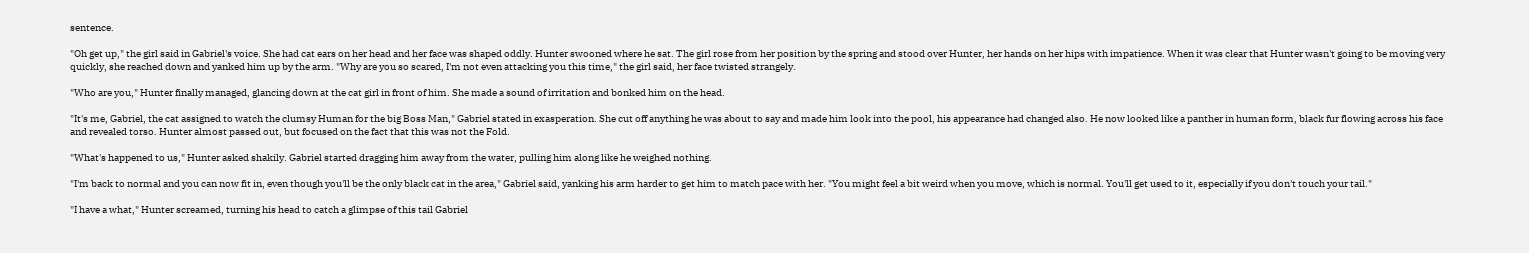sentence.

"Oh get up," the girl said in Gabriel's voice. She had cat ears on her head and her face was shaped oddly. Hunter swooned where he sat. The girl rose from her position by the spring and stood over Hunter, her hands on her hips with impatience. When it was clear that Hunter wasn't going to be moving very quickly, she reached down and yanked him up by the arm. "Why are you so scared, I'm not even attacking you this time," the girl said, her face twisted strangely.

"Who are you," Hunter finally managed, glancing down at the cat girl in front of him. She made a sound of irritation and bonked him on the head.

"It's me, Gabriel, the cat assigned to watch the clumsy Human for the big Boss Man," Gabriel stated in exasperation. She cut off anything he was about to say and made him look into the pool, his appearance had changed also. He now looked like a panther in human form, black fur flowing across his face and revealed torso. Hunter almost passed out, but focused on the fact that this was not the Fold.

"What's happened to us," Hunter asked shakily. Gabriel started dragging him away from the water, pulling him along like he weighed nothing.

"I'm back to normal and you can now fit in, even though you'll be the only black cat in the area," Gabriel said, yanking his arm harder to get him to match pace with her. "You might feel a bit weird when you move, which is normal. You'll get used to it, especially if you don't touch your tail."

"I have a what," Hunter screamed, turning his head to catch a glimpse of this tail Gabriel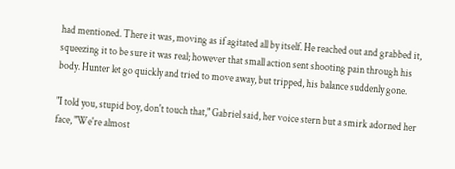had mentioned. There it was, moving as if agitated all by itself. He reached out and grabbed it, squeezing it to be sure it was real; however that small action sent shooting pain through his body. Hunter let go quickly and tried to move away, but tripped, his balance suddenly gone.

"I told you, stupid boy, don't touch that," Gabriel said, her voice stern but a smirk adorned her face, "We're almost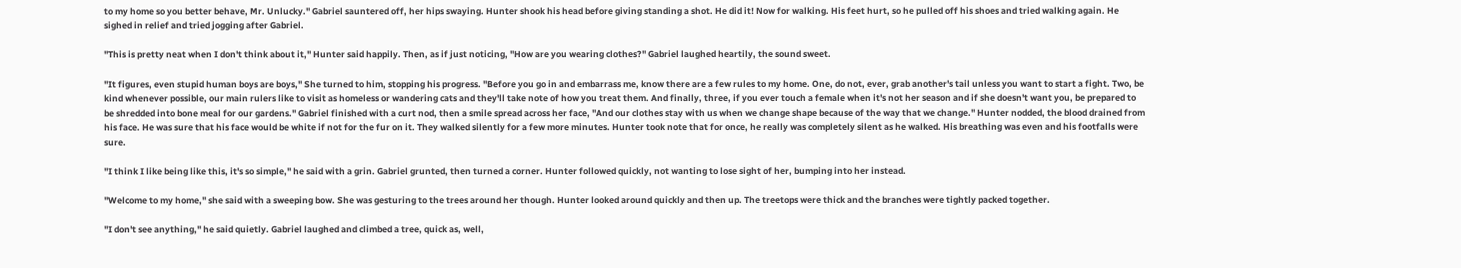to my home so you better behave, Mr. Unlucky." Gabriel sauntered off, her hips swaying. Hunter shook his head before giving standing a shot. He did it! Now for walking. His feet hurt, so he pulled off his shoes and tried walking again. He sighed in relief and tried jogging after Gabriel.

"This is pretty neat when I don't think about it," Hunter said happily. Then, as if just noticing, "How are you wearing clothes?" Gabriel laughed heartily, the sound sweet.

"It figures, even stupid human boys are boys," She turned to him, stopping his progress. "Before you go in and embarrass me, know there are a few rules to my home. One, do not, ever, grab another's tail unless you want to start a fight. Two, be kind whenever possible, our main rulers like to visit as homeless or wandering cats and they'll take note of how you treat them. And finally, three, if you ever touch a female when it's not her season and if she doesn't want you, be prepared to be shredded into bone meal for our gardens." Gabriel finished with a curt nod, then a smile spread across her face, "And our clothes stay with us when we change shape because of the way that we change." Hunter nodded, the blood drained from his face. He was sure that his face would be white if not for the fur on it. They walked silently for a few more minutes. Hunter took note that for once, he really was completely silent as he walked. His breathing was even and his footfalls were sure.

"I think I like being like this, it's so simple," he said with a grin. Gabriel grunted, then turned a corner. Hunter followed quickly, not wanting to lose sight of her, bumping into her instead.

"Welcome to my home," she said with a sweeping bow. She was gesturing to the trees around her though. Hunter looked around quickly and then up. The treetops were thick and the branches were tightly packed together.

"I don't see anything," he said quietly. Gabriel laughed and climbed a tree, quick as, well,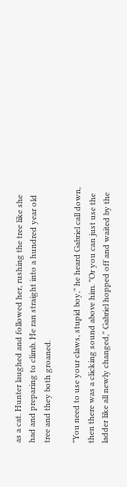as a cat. Hunter laughed and followed her, rushing the tree like she had and preparing to climb. He ran straight into a hundred year old tree and they both groaned.

"You need to use your claws, stupid boy," he heard Gabriel call down, then there was a clicking sound above him. "Or you can just use the ladder like all newly changed," Gabriel hopped off and waited by the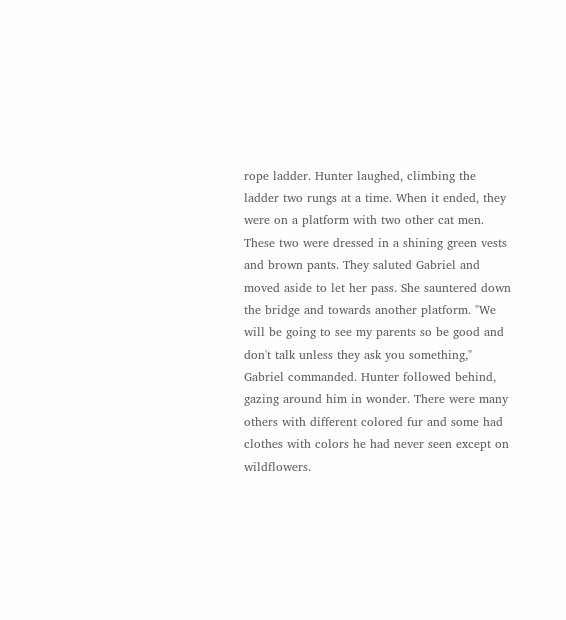rope ladder. Hunter laughed, climbing the ladder two rungs at a time. When it ended, they were on a platform with two other cat men. These two were dressed in a shining green vests and brown pants. They saluted Gabriel and moved aside to let her pass. She sauntered down the bridge and towards another platform. "We will be going to see my parents so be good and don't talk unless they ask you something," Gabriel commanded. Hunter followed behind, gazing around him in wonder. There were many others with different colored fur and some had clothes with colors he had never seen except on wildflowers.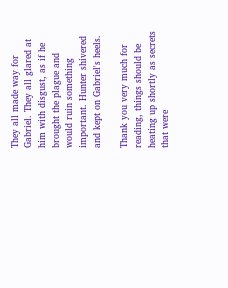They all made way for Gabriel. They all glared at him with disgust, as if he brought the plague and would ruin something important. Hunter shivered and kept on Gabriel's heels.

Thank you very much for reading, things should be heating up shortly as secrets that were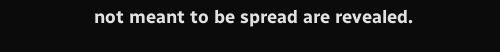not meant to be spread are revealed.